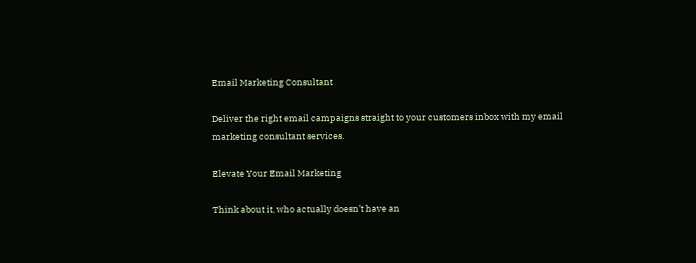Email Marketing Consultant

Deliver the right email campaigns straight to your customers inbox with my email marketing consultant services.

Elevate Your Email Marketing

Think about it, who actually doesn’t have an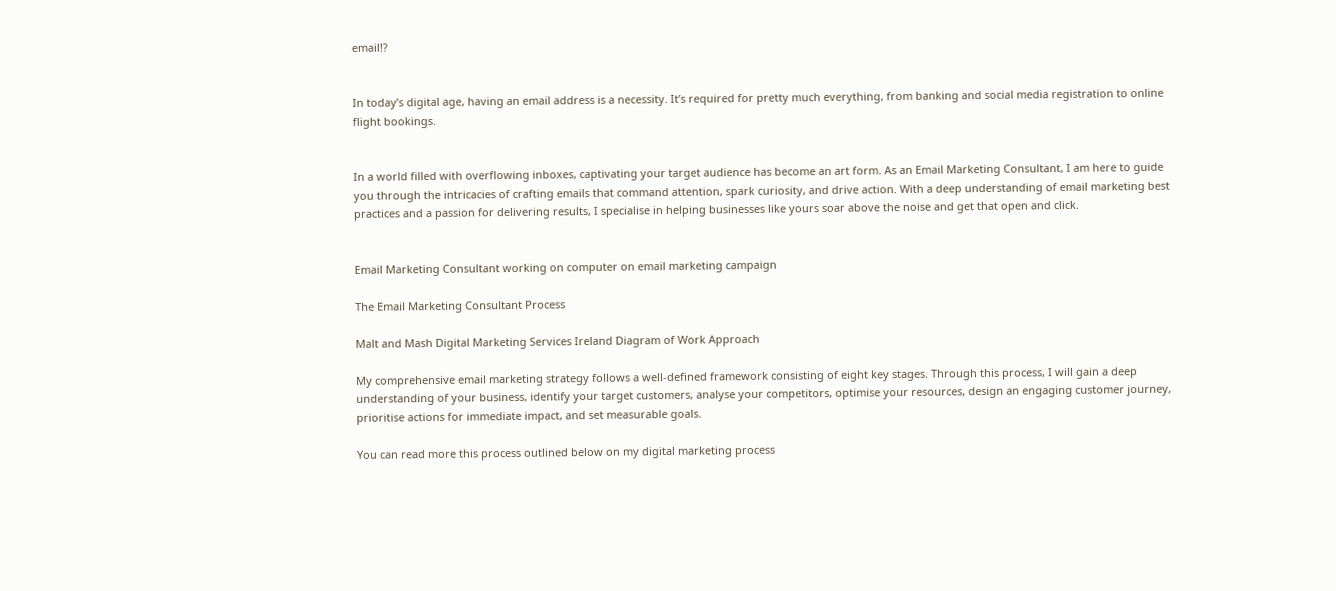email!?


In today’s digital age, having an email address is a necessity. It’s required for pretty much everything, from banking and social media registration to online flight bookings.


In a world filled with overflowing inboxes, captivating your target audience has become an art form. As an Email Marketing Consultant, I am here to guide you through the intricacies of crafting emails that command attention, spark curiosity, and drive action. With a deep understanding of email marketing best practices and a passion for delivering results, I specialise in helping businesses like yours soar above the noise and get that open and click.


Email Marketing Consultant working on computer on email marketing campaign

The Email Marketing Consultant Process

Malt and Mash Digital Marketing Services Ireland Diagram of Work Approach

My comprehensive email marketing strategy follows a well-defined framework consisting of eight key stages. Through this process, I will gain a deep understanding of your business, identify your target customers, analyse your competitors, optimise your resources, design an engaging customer journey, prioritise actions for immediate impact, and set measurable goals.

You can read more this process outlined below on my digital marketing process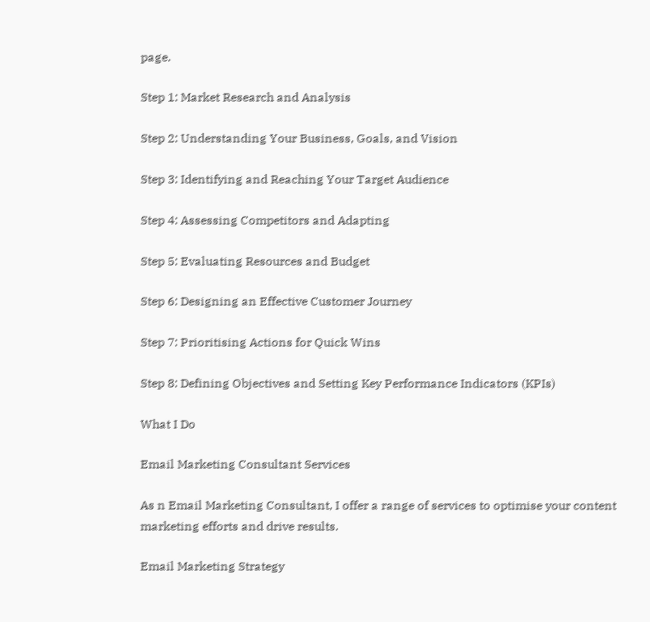page.

Step 1: Market Research and Analysis

Step 2: Understanding Your Business, Goals, and Vision

Step 3: Identifying and Reaching Your Target Audience

Step 4: Assessing Competitors and Adapting

Step 5: Evaluating Resources and Budget

Step 6: Designing an Effective Customer Journey

Step 7: Prioritising Actions for Quick Wins

Step 8: Defining Objectives and Setting Key Performance Indicators (KPIs)

What I Do

Email Marketing Consultant Services

As n Email Marketing Consultant, I offer a range of services to optimise your content marketing efforts and drive results.

Email Marketing Strategy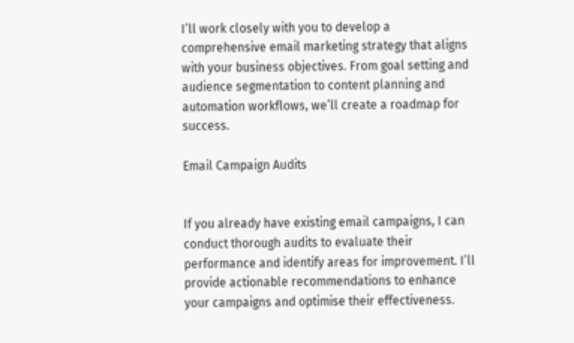I’ll work closely with you to develop a comprehensive email marketing strategy that aligns with your business objectives. From goal setting and audience segmentation to content planning and automation workflows, we’ll create a roadmap for success.

Email Campaign Audits


If you already have existing email campaigns, I can conduct thorough audits to evaluate their performance and identify areas for improvement. I’ll provide actionable recommendations to enhance your campaigns and optimise their effectiveness.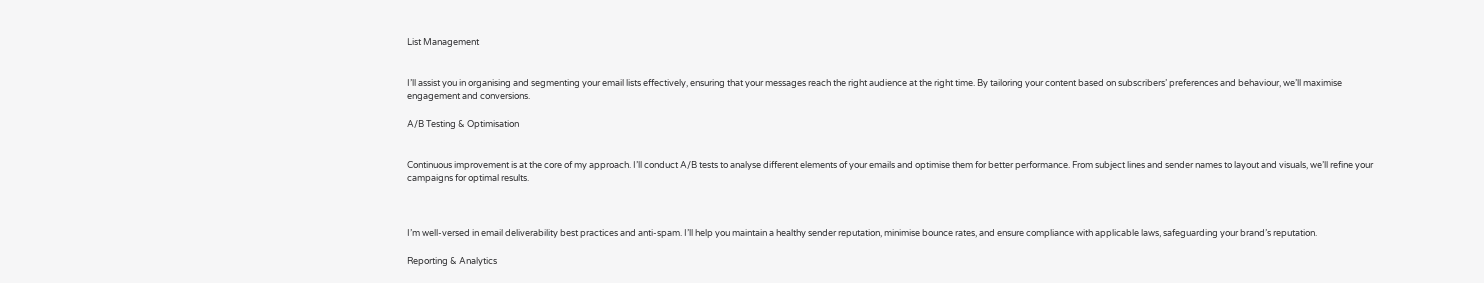List Management


I’ll assist you in organising and segmenting your email lists effectively, ensuring that your messages reach the right audience at the right time. By tailoring your content based on subscribers’ preferences and behaviour, we’ll maximise engagement and conversions.

A/B Testing & Optimisation


Continuous improvement is at the core of my approach. I’ll conduct A/B tests to analyse different elements of your emails and optimise them for better performance. From subject lines and sender names to layout and visuals, we’ll refine your campaigns for optimal results.



I’m well-versed in email deliverability best practices and anti-spam. I’ll help you maintain a healthy sender reputation, minimise bounce rates, and ensure compliance with applicable laws, safeguarding your brand’s reputation.

Reporting & Analytics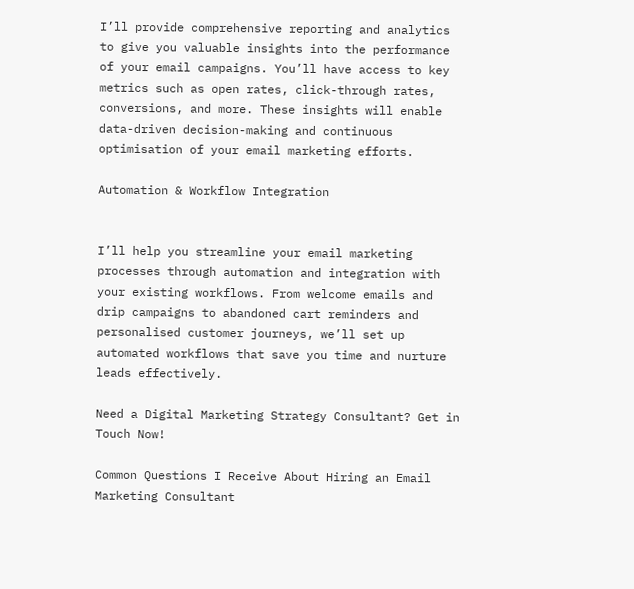I’ll provide comprehensive reporting and analytics to give you valuable insights into the performance of your email campaigns. You’ll have access to key metrics such as open rates, click-through rates, conversions, and more. These insights will enable data-driven decision-making and continuous optimisation of your email marketing efforts.

Automation & Workflow Integration


I’ll help you streamline your email marketing processes through automation and integration with your existing workflows. From welcome emails and drip campaigns to abandoned cart reminders and personalised customer journeys, we’ll set up automated workflows that save you time and nurture leads effectively.

Need a Digital Marketing Strategy Consultant? Get in Touch Now!

Common Questions I Receive About Hiring an Email Marketing Consultant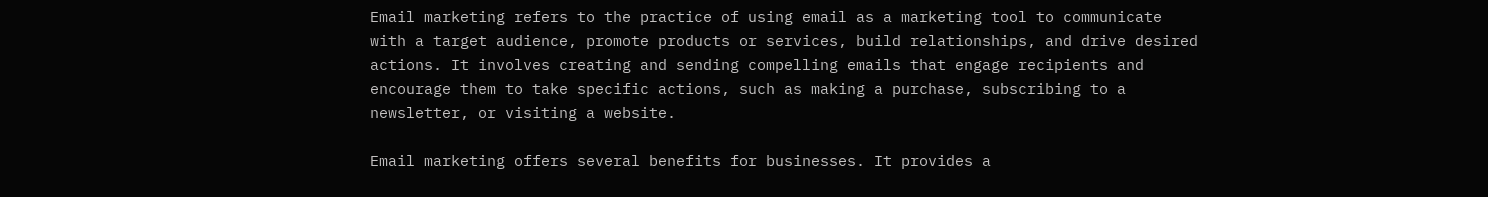Email marketing refers to the practice of using email as a marketing tool to communicate with a target audience, promote products or services, build relationships, and drive desired actions. It involves creating and sending compelling emails that engage recipients and encourage them to take specific actions, such as making a purchase, subscribing to a newsletter, or visiting a website.

Email marketing offers several benefits for businesses. It provides a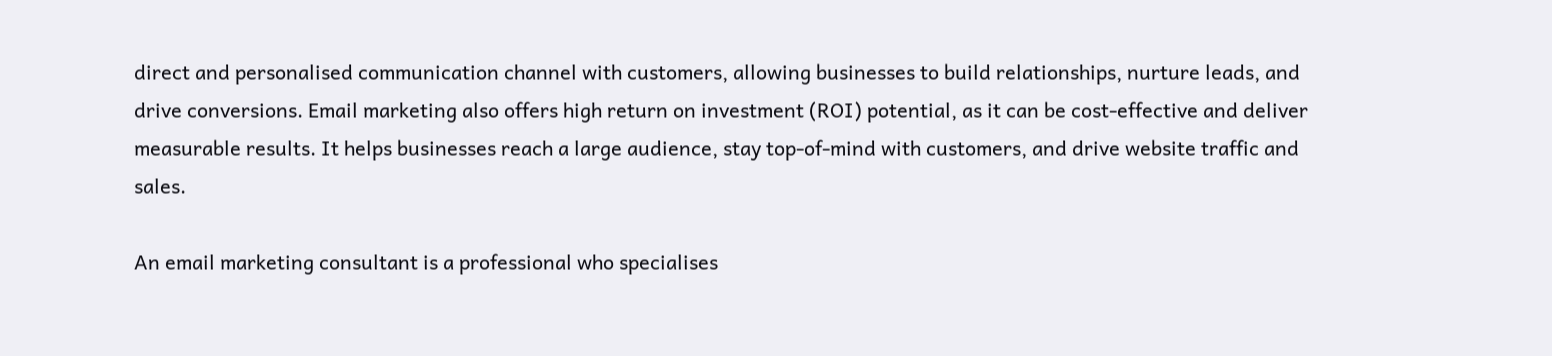direct and personalised communication channel with customers, allowing businesses to build relationships, nurture leads, and drive conversions. Email marketing also offers high return on investment (ROI) potential, as it can be cost-effective and deliver measurable results. It helps businesses reach a large audience, stay top-of-mind with customers, and drive website traffic and sales.

An email marketing consultant is a professional who specialises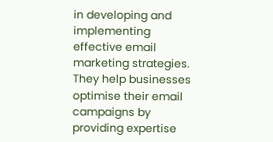in developing and implementing effective email marketing strategies. They help businesses optimise their email campaigns by providing expertise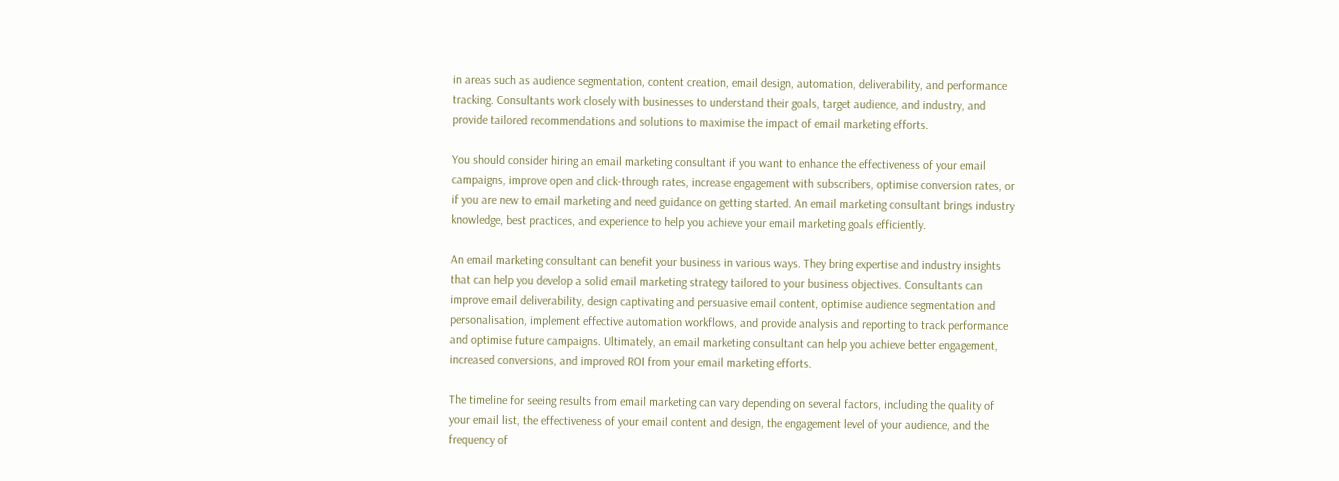in areas such as audience segmentation, content creation, email design, automation, deliverability, and performance tracking. Consultants work closely with businesses to understand their goals, target audience, and industry, and provide tailored recommendations and solutions to maximise the impact of email marketing efforts.

You should consider hiring an email marketing consultant if you want to enhance the effectiveness of your email campaigns, improve open and click-through rates, increase engagement with subscribers, optimise conversion rates, or if you are new to email marketing and need guidance on getting started. An email marketing consultant brings industry knowledge, best practices, and experience to help you achieve your email marketing goals efficiently.

An email marketing consultant can benefit your business in various ways. They bring expertise and industry insights that can help you develop a solid email marketing strategy tailored to your business objectives. Consultants can improve email deliverability, design captivating and persuasive email content, optimise audience segmentation and personalisation, implement effective automation workflows, and provide analysis and reporting to track performance and optimise future campaigns. Ultimately, an email marketing consultant can help you achieve better engagement, increased conversions, and improved ROI from your email marketing efforts.

The timeline for seeing results from email marketing can vary depending on several factors, including the quality of your email list, the effectiveness of your email content and design, the engagement level of your audience, and the frequency of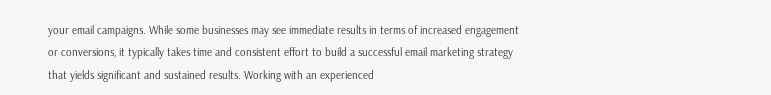your email campaigns. While some businesses may see immediate results in terms of increased engagement or conversions, it typically takes time and consistent effort to build a successful email marketing strategy that yields significant and sustained results. Working with an experienced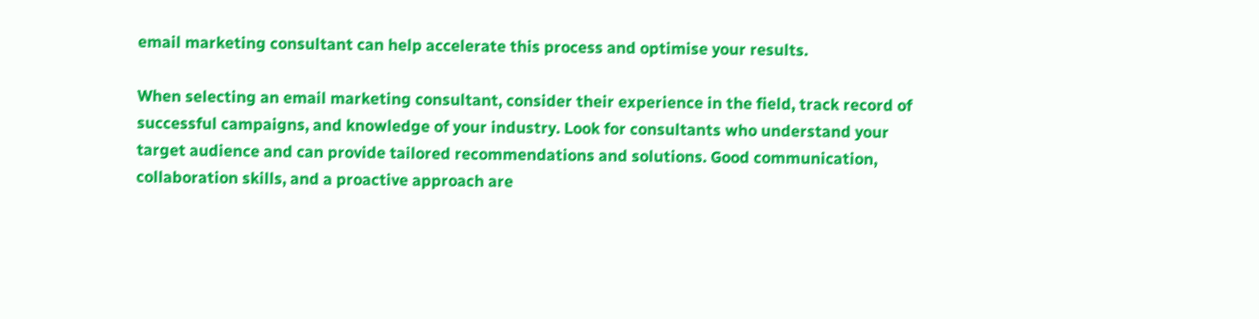email marketing consultant can help accelerate this process and optimise your results.

When selecting an email marketing consultant, consider their experience in the field, track record of successful campaigns, and knowledge of your industry. Look for consultants who understand your target audience and can provide tailored recommendations and solutions. Good communication, collaboration skills, and a proactive approach are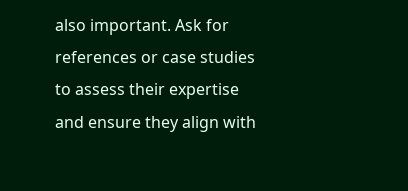also important. Ask for references or case studies to assess their expertise and ensure they align with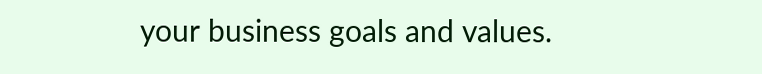your business goals and values.